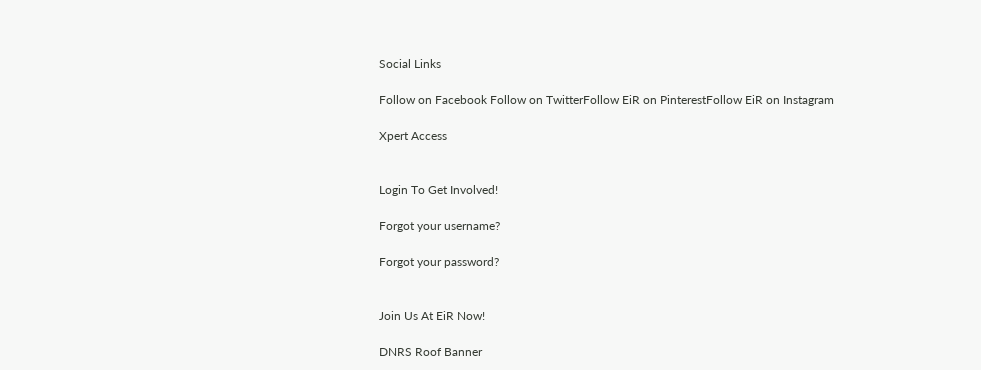Social Links

Follow on Facebook Follow on TwitterFollow EiR on PinterestFollow EiR on Instagram

Xpert Access


Login To Get Involved!

Forgot your username?

Forgot your password?


Join Us At EiR Now!

DNRS Roof Banner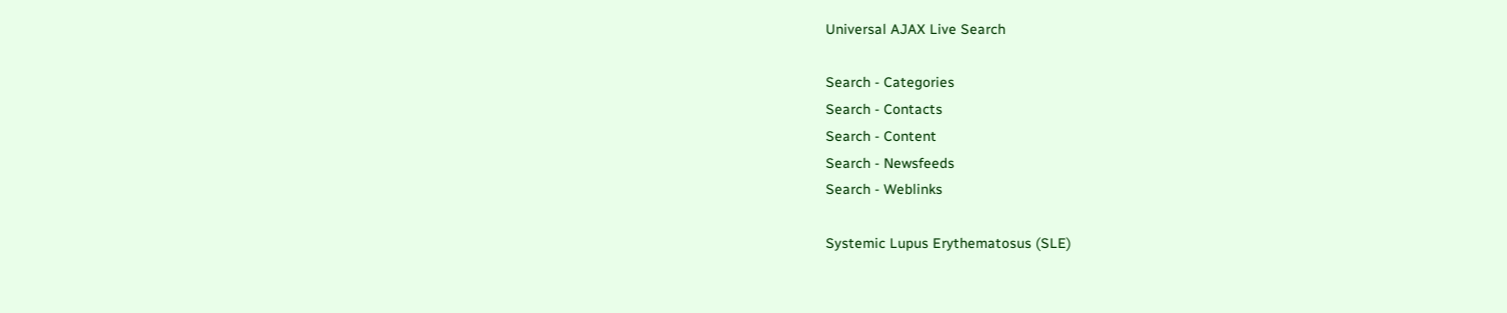Universal AJAX Live Search

Search - Categories
Search - Contacts
Search - Content
Search - Newsfeeds
Search - Weblinks

Systemic Lupus Erythematosus (SLE)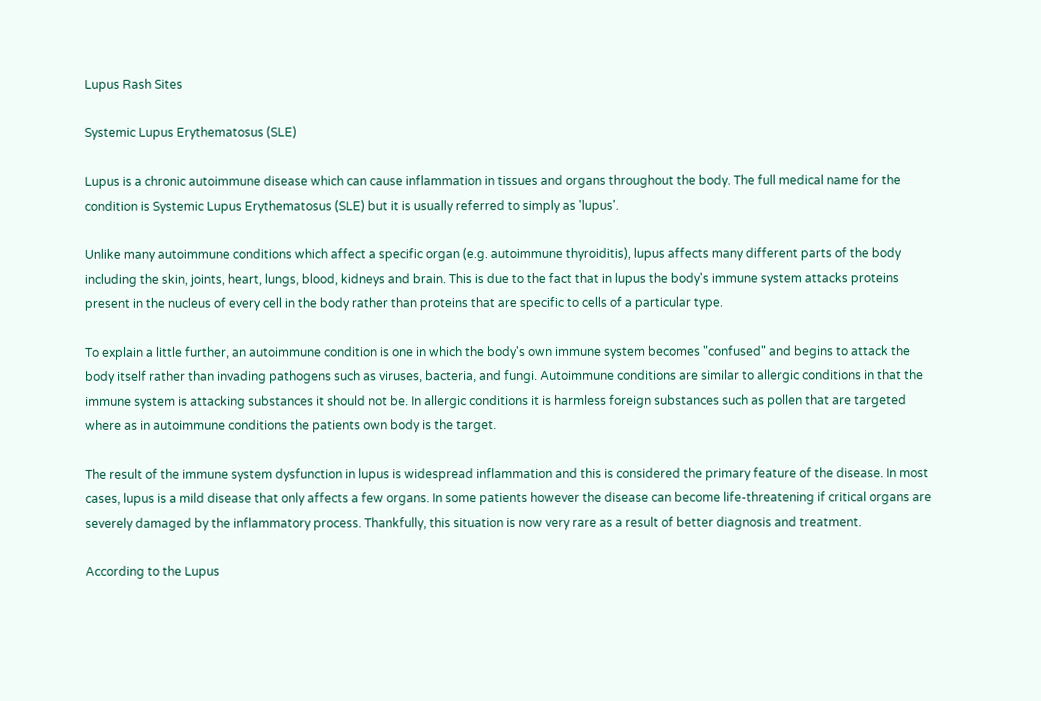Lupus Rash Sites

Systemic Lupus Erythematosus (SLE)

Lupus is a chronic autoimmune disease which can cause inflammation in tissues and organs throughout the body. The full medical name for the condition is Systemic Lupus Erythematosus (SLE) but it is usually referred to simply as 'lupus'.

Unlike many autoimmune conditions which affect a specific organ (e.g. autoimmune thyroiditis), lupus affects many different parts of the body including the skin, joints, heart, lungs, blood, kidneys and brain. This is due to the fact that in lupus the body's immune system attacks proteins present in the nucleus of every cell in the body rather than proteins that are specific to cells of a particular type.

To explain a little further, an autoimmune condition is one in which the body's own immune system becomes "confused" and begins to attack the body itself rather than invading pathogens such as viruses, bacteria, and fungi. Autoimmune conditions are similar to allergic conditions in that the immune system is attacking substances it should not be. In allergic conditions it is harmless foreign substances such as pollen that are targeted where as in autoimmune conditions the patients own body is the target.

The result of the immune system dysfunction in lupus is widespread inflammation and this is considered the primary feature of the disease. In most cases, lupus is a mild disease that only affects a few organs. In some patients however the disease can become life-threatening if critical organs are severely damaged by the inflammatory process. Thankfully, this situation is now very rare as a result of better diagnosis and treatment.

According to the Lupus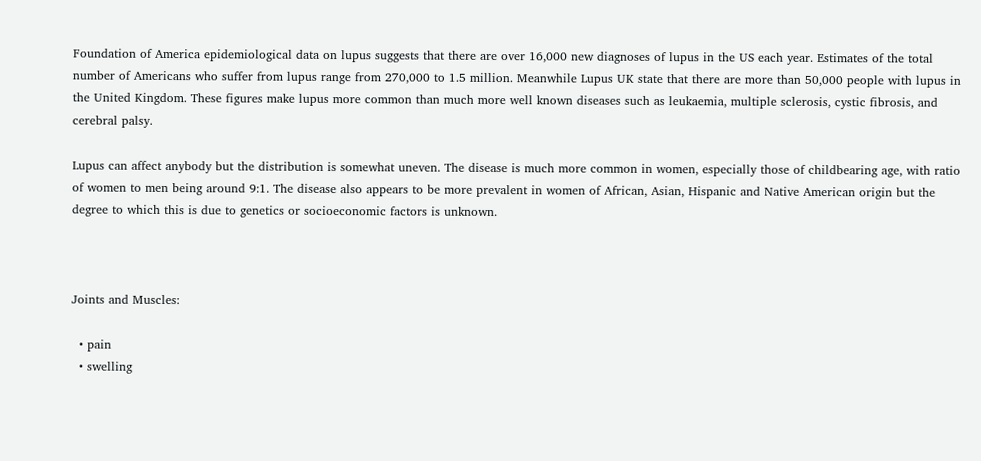Foundation of America epidemiological data on lupus suggests that there are over 16,000 new diagnoses of lupus in the US each year. Estimates of the total number of Americans who suffer from lupus range from 270,000 to 1.5 million. Meanwhile Lupus UK state that there are more than 50,000 people with lupus in the United Kingdom. These figures make lupus more common than much more well known diseases such as leukaemia, multiple sclerosis, cystic fibrosis, and cerebral palsy.

Lupus can affect anybody but the distribution is somewhat uneven. The disease is much more common in women, especially those of childbearing age, with ratio of women to men being around 9:1. The disease also appears to be more prevalent in women of African, Asian, Hispanic and Native American origin but the degree to which this is due to genetics or socioeconomic factors is unknown.



Joints and Muscles:

  • pain
  • swelling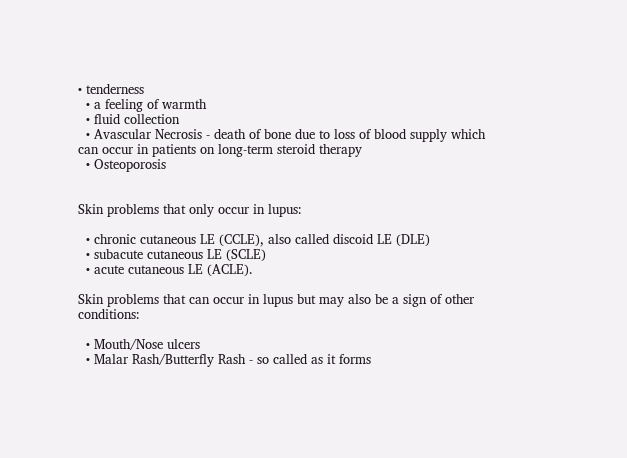• tenderness
  • a feeling of warmth
  • fluid collection
  • Avascular Necrosis - death of bone due to loss of blood supply which can occur in patients on long-term steroid therapy
  • Osteoporosis


Skin problems that only occur in lupus:

  • chronic cutaneous LE (CCLE), also called discoid LE (DLE)
  • subacute cutaneous LE (SCLE)
  • acute cutaneous LE (ACLE).

Skin problems that can occur in lupus but may also be a sign of other conditions:

  • Mouth/Nose ulcers
  • Malar Rash/Butterfly Rash - so called as it forms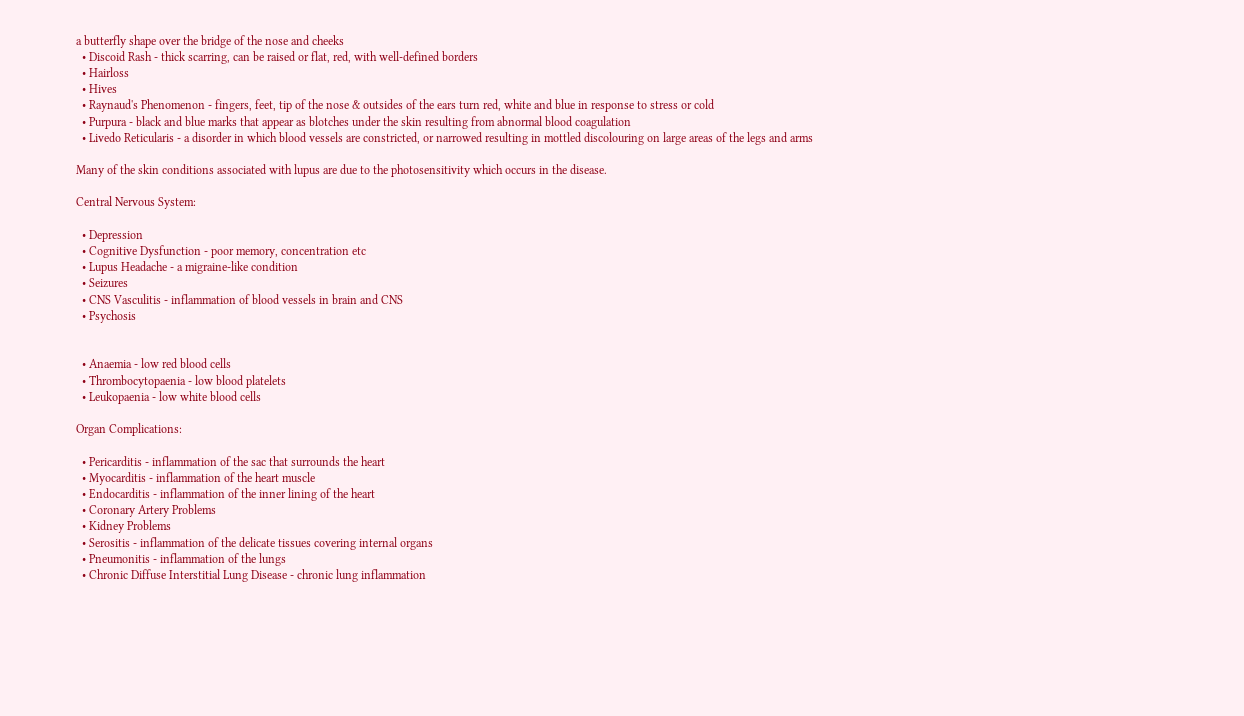a butterfly shape over the bridge of the nose and cheeks
  • Discoid Rash - thick scarring, can be raised or flat, red, with well-defined borders
  • Hairloss
  • Hives
  • Raynaud's Phenomenon - fingers, feet, tip of the nose & outsides of the ears turn red, white and blue in response to stress or cold
  • Purpura - black and blue marks that appear as blotches under the skin resulting from abnormal blood coagulation
  • Livedo Reticularis - a disorder in which blood vessels are constricted, or narrowed resulting in mottled discolouring on large areas of the legs and arms

Many of the skin conditions associated with lupus are due to the photosensitivity which occurs in the disease.

Central Nervous System:

  • Depression
  • Cognitive Dysfunction - poor memory, concentration etc
  • Lupus Headache - a migraine-like condition
  • Seizures
  • CNS Vasculitis - inflammation of blood vessels in brain and CNS
  • Psychosis


  • Anaemia - low red blood cells
  • Thrombocytopaenia - low blood platelets
  • Leukopaenia - low white blood cells

Organ Complications:

  • Pericarditis - inflammation of the sac that surrounds the heart
  • Myocarditis - inflammation of the heart muscle
  • Endocarditis - inflammation of the inner lining of the heart
  • Coronary Artery Problems
  • Kidney Problems
  • Serositis - inflammation of the delicate tissues covering internal organs
  • Pneumonitis - inflammation of the lungs
  • Chronic Diffuse Interstitial Lung Disease - chronic lung inflammation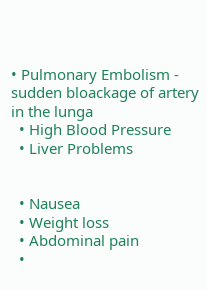• Pulmonary Embolism - sudden bloackage of artery in the lunga
  • High Blood Pressure
  • Liver Problems


  • Nausea
  • Weight loss
  • Abdominal pain
  •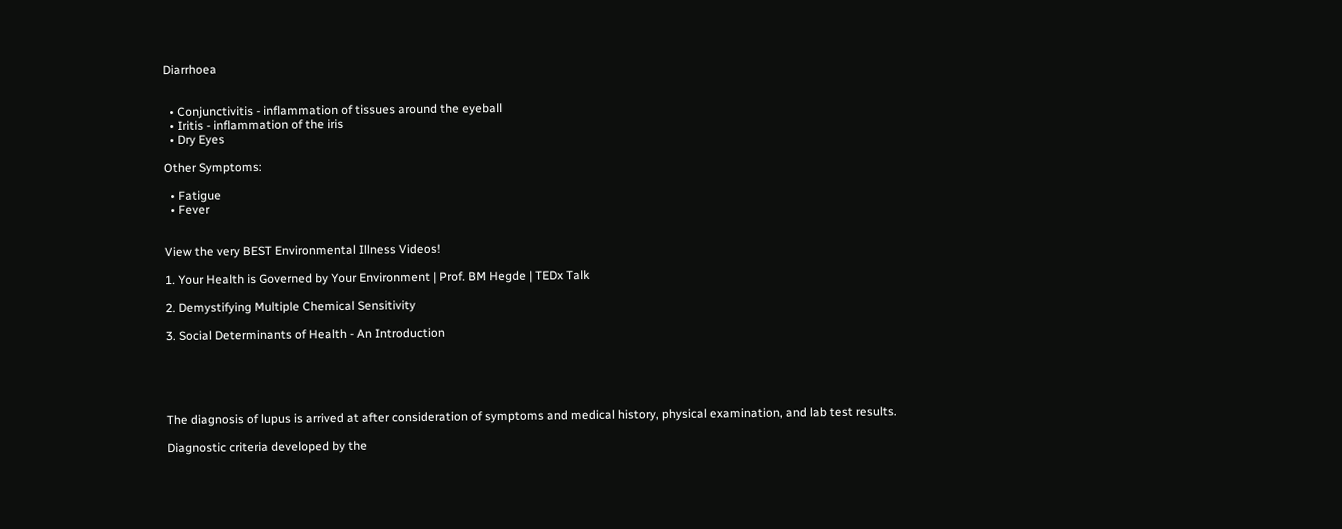Diarrhoea


  • Conjunctivitis - inflammation of tissues around the eyeball
  • Iritis - inflammation of the iris
  • Dry Eyes

Other Symptoms:

  • Fatigue
  • Fever


View the very BEST Environmental Illness Videos!

1. Your Health is Governed by Your Environment | Prof. BM Hegde | TEDx Talk

2. Demystifying Multiple Chemical Sensitivity

3. Social Determinants of Health - An Introduction





The diagnosis of lupus is arrived at after consideration of symptoms and medical history, physical examination, and lab test results.

Diagnostic criteria developed by the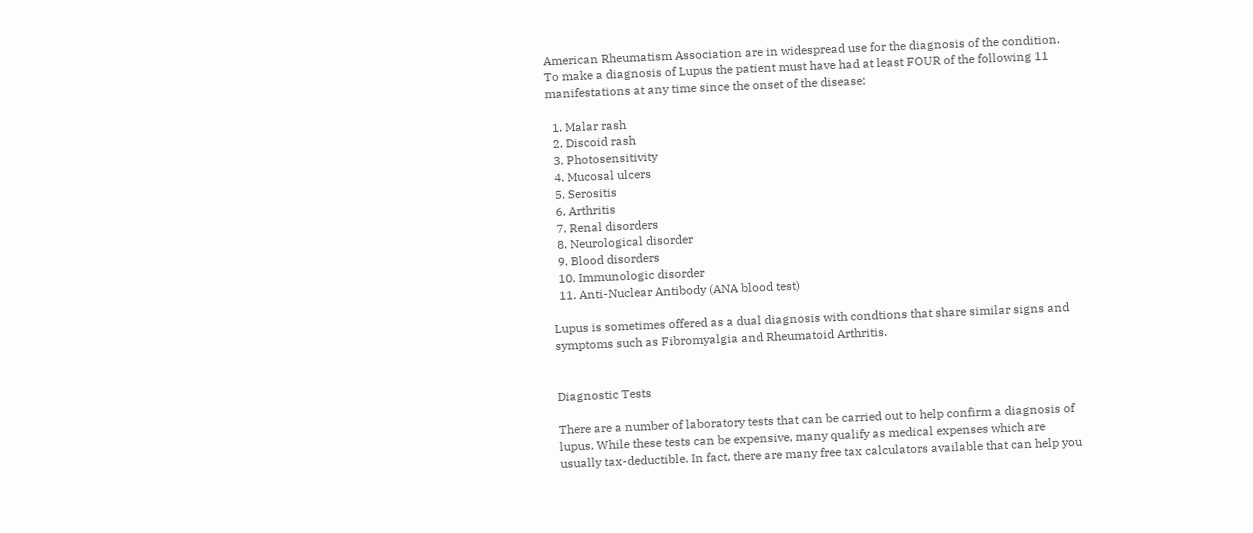American Rheumatism Association are in widespread use for the diagnosis of the condition. To make a diagnosis of Lupus the patient must have had at least FOUR of the following 11 manifestations at any time since the onset of the disease:

  1. Malar rash
  2. Discoid rash
  3. Photosensitivity
  4. Mucosal ulcers
  5. Serositis
  6. Arthritis
  7. Renal disorders
  8. Neurological disorder
  9. Blood disorders
  10. Immunologic disorder
  11. Anti-Nuclear Antibody (ANA blood test)

Lupus is sometimes offered as a dual diagnosis with condtions that share similar signs and symptoms such as Fibromyalgia and Rheumatoid Arthritis.


Diagnostic Tests

There are a number of laboratory tests that can be carried out to help confirm a diagnosis of lupus. While these tests can be expensive, many qualify as medical expenses which are usually tax-deductible. In fact, there are many free tax calculators available that can help you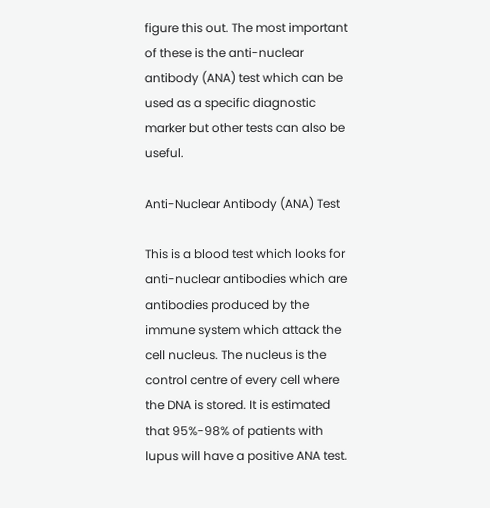figure this out. The most important of these is the anti-nuclear antibody (ANA) test which can be used as a specific diagnostic marker but other tests can also be useful.

Anti-Nuclear Antibody (ANA) Test

This is a blood test which looks for anti-nuclear antibodies which are antibodies produced by the immune system which attack the cell nucleus. The nucleus is the control centre of every cell where the DNA is stored. It is estimated that 95%-98% of patients with lupus will have a positive ANA test.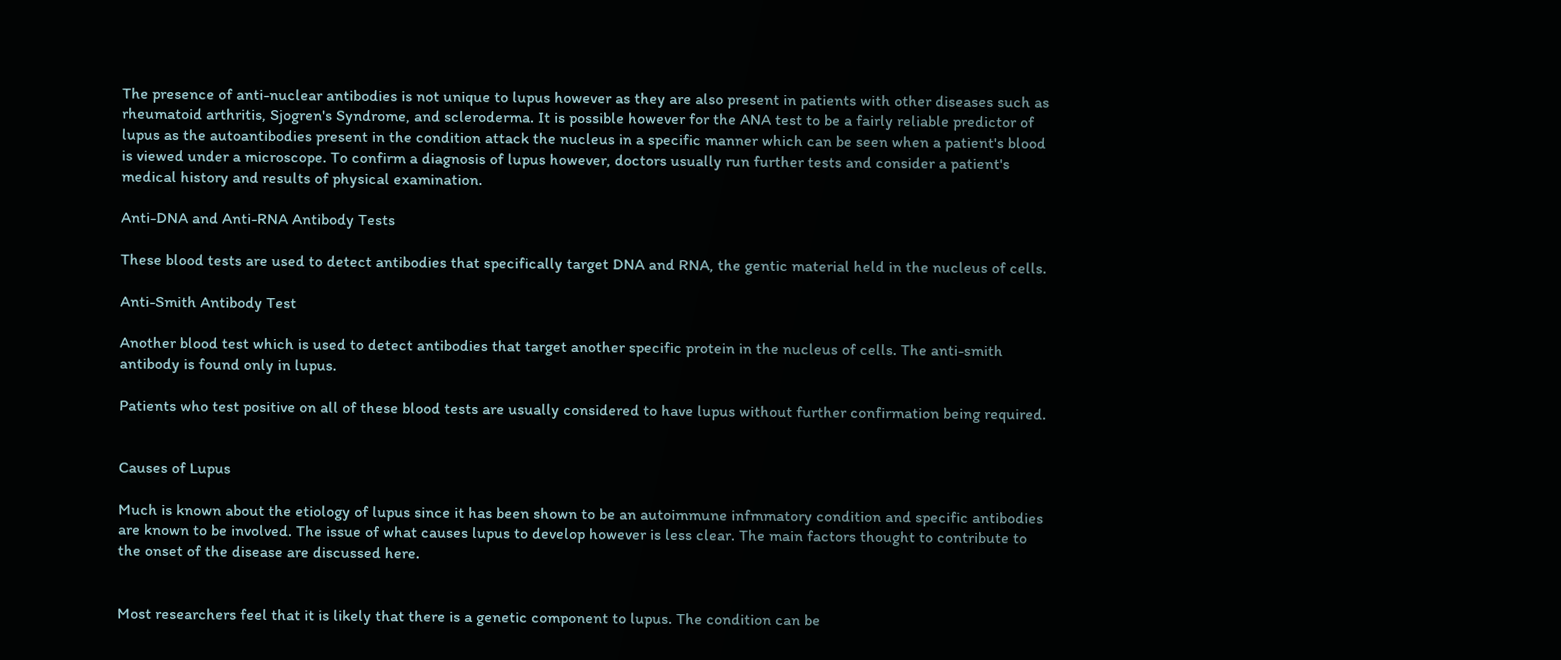The presence of anti-nuclear antibodies is not unique to lupus however as they are also present in patients with other diseases such as rheumatoid arthritis, Sjogren's Syndrome, and scleroderma. It is possible however for the ANA test to be a fairly reliable predictor of lupus as the autoantibodies present in the condition attack the nucleus in a specific manner which can be seen when a patient's blood is viewed under a microscope. To confirm a diagnosis of lupus however, doctors usually run further tests and consider a patient's medical history and results of physical examination.

Anti-DNA and Anti-RNA Antibody Tests

These blood tests are used to detect antibodies that specifically target DNA and RNA, the gentic material held in the nucleus of cells.

Anti-Smith Antibody Test

Another blood test which is used to detect antibodies that target another specific protein in the nucleus of cells. The anti-smith antibody is found only in lupus.

Patients who test positive on all of these blood tests are usually considered to have lupus without further confirmation being required.


Causes of Lupus

Much is known about the etiology of lupus since it has been shown to be an autoimmune infmmatory condition and specific antibodies are known to be involved. The issue of what causes lupus to develop however is less clear. The main factors thought to contribute to the onset of the disease are discussed here.


Most researchers feel that it is likely that there is a genetic component to lupus. The condition can be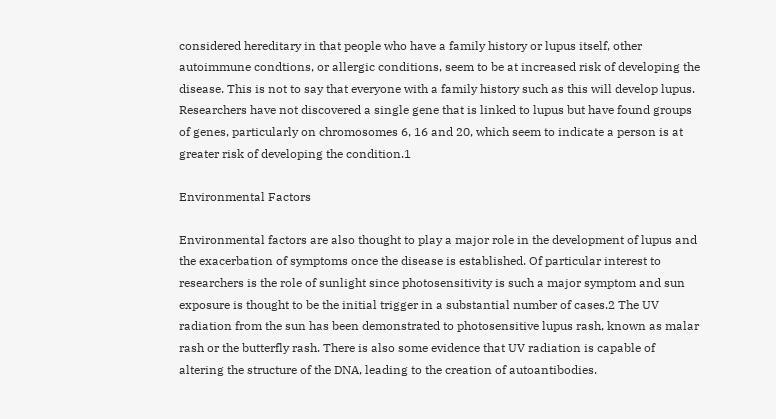considered hereditary in that people who have a family history or lupus itself, other autoimmune condtions, or allergic conditions, seem to be at increased risk of developing the disease. This is not to say that everyone with a family history such as this will develop lupus. Researchers have not discovered a single gene that is linked to lupus but have found groups of genes, particularly on chromosomes 6, 16 and 20, which seem to indicate a person is at greater risk of developing the condition.1

Environmental Factors

Environmental factors are also thought to play a major role in the development of lupus and the exacerbation of symptoms once the disease is established. Of particular interest to researchers is the role of sunlight since photosensitivity is such a major symptom and sun exposure is thought to be the initial trigger in a substantial number of cases.2 The UV radiation from the sun has been demonstrated to photosensitive lupus rash, known as malar rash or the butterfly rash. There is also some evidence that UV radiation is capable of altering the structure of the DNA, leading to the creation of autoantibodies.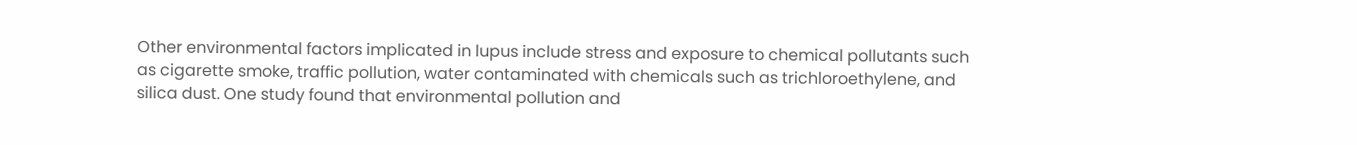Other environmental factors implicated in lupus include stress and exposure to chemical pollutants such as cigarette smoke, traffic pollution, water contaminated with chemicals such as trichloroethylene, and silica dust. One study found that environmental pollution and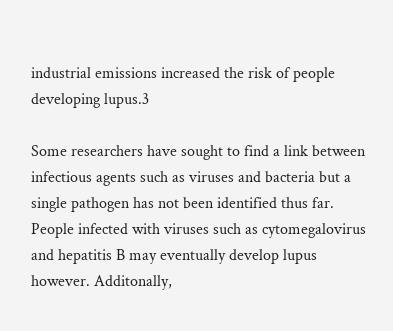industrial emissions increased the risk of people developing lupus.3

Some researchers have sought to find a link between infectious agents such as viruses and bacteria but a single pathogen has not been identified thus far. People infected with viruses such as cytomegalovirus and hepatitis B may eventually develop lupus however. Additonally,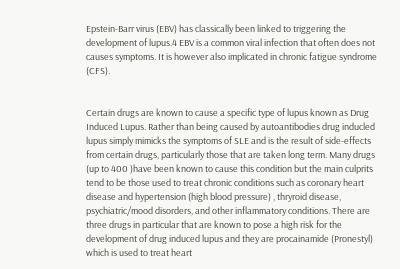Epstein-Barr virus (EBV) has classically been linked to triggering the development of lupus.4 EBV is a common viral infection that often does not causes symptoms. It is however also implicated in chronic fatigue syndrome (CFS).


Certain drugs are known to cause a specific type of lupus known as Drug Induced Lupus. Rather than being caused by autoantibodies drug inducled lupus simply mimicks the symptoms of SLE and is the result of side-effects from certain drugs, particularly those that are taken long term. Many drugs (up to 400 )have been known to cause this condition but the main culprits tend to be those used to treat chronic conditions such as coronary heart disease and hypertension (high blood pressure) , thryroid disease, psychiatric/mood disorders, and other inflammatory conditions. There are three drugs in particular that are known to pose a high risk for the development of drug induced lupus and they are procainamide (Pronestyl) which is used to treat heart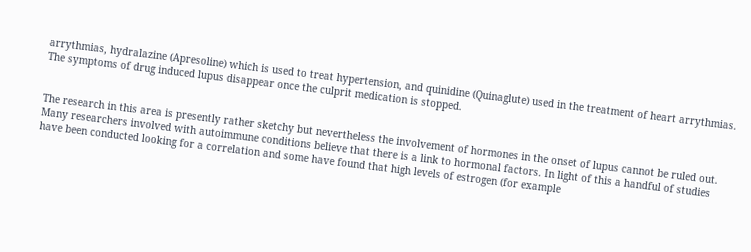arrythmias, hydralazine (Apresoline) which is used to treat hypertension, and quinidine (Quinaglute) used in the treatment of heart arrythmias. The symptoms of drug induced lupus disappear once the culprit medication is stopped.


The research in this area is presently rather sketchy but nevertheless the involvement of hormones in the onset of lupus cannot be ruled out. Many researchers involved with autoimmune conditions believe that there is a link to hormonal factors. In light of this a handful of studies have been conducted looking for a correlation and some have found that high levels of estrogen (for example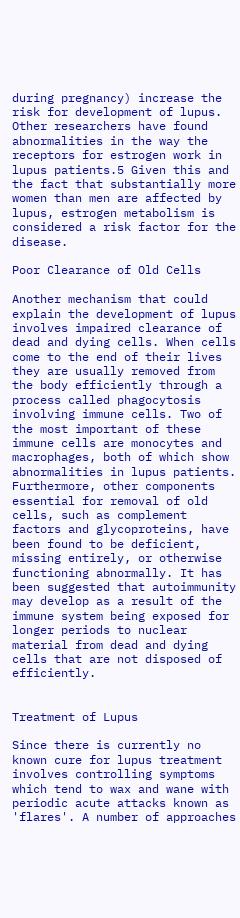during pregnancy) increase the risk for development of lupus. Other researchers have found abnormalities in the way the receptors for estrogen work in lupus patients.5 Given this and the fact that substantially more women than men are affected by lupus, estrogen metabolism is considered a risk factor for the disease.

Poor Clearance of Old Cells

Another mechanism that could explain the development of lupus involves impaired clearance of dead and dying cells. When cells come to the end of their lives they are usually removed from the body efficiently through a process called phagocytosis involving immune cells. Two of the most important of these immune cells are monocytes and macrophages, both of which show abnormalities in lupus patients. Furthermore, other components essential for removal of old cells, such as complement factors and glycoproteins, have been found to be deficient, missing entirely, or otherwise functioning abnormally. It has been suggested that autoimmunity may develop as a result of the immune system being exposed for longer periods to nuclear material from dead and dying cells that are not disposed of efficiently.


Treatment of Lupus

Since there is currently no known cure for lupus treatment involves controlling symptoms which tend to wax and wane with periodic acute attacks known as 'flares'. A number of approaches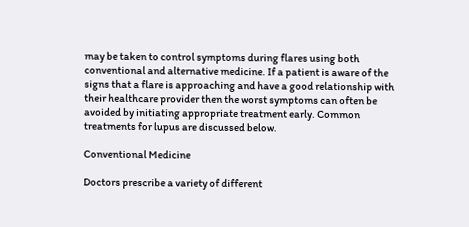may be taken to control symptoms during flares using both conventional and alternative medicine. If a patient is aware of the signs that a flare is approaching and have a good relationship with their healthcare provider then the worst symptoms can often be avoided by initiating appropriate treatment early. Common treatments for lupus are discussed below.

Conventional Medicine

Doctors prescribe a variety of different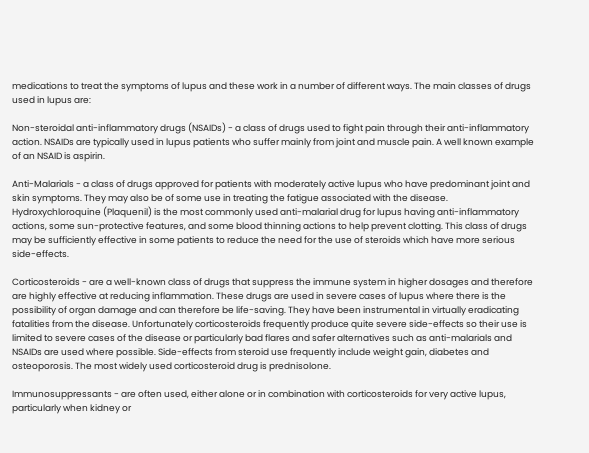medications to treat the symptoms of lupus and these work in a number of different ways. The main classes of drugs used in lupus are:

Non-steroidal anti-inflammatory drugs (NSAIDs) - a class of drugs used to fight pain through their anti-inflammatory action. NSAIDs are typically used in lupus patients who suffer mainly from joint and muscle pain. A well known example of an NSAID is aspirin.

Anti-Malarials - a class of drugs approved for patients with moderately active lupus who have predominant joint and skin symptoms. They may also be of some use in treating the fatigue associated with the disease. Hydroxychloroquine (Plaquenil) is the most commonly used anti-malarial drug for lupus having anti-inflammatory actions, some sun-protective features, and some blood thinning actions to help prevent clotting. This class of drugs may be sufficiently effective in some patients to reduce the need for the use of steroids which have more serious side-effects.

Corticosteroids - are a well-known class of drugs that suppress the immune system in higher dosages and therefore are highly effective at reducing inflammation. These drugs are used in severe cases of lupus where there is the possibility of organ damage and can therefore be life-saving. They have been instrumental in virtually eradicating fatalities from the disease. Unfortunately corticosteroids frequently produce quite severe side-effects so their use is limited to severe cases of the disease or particularly bad flares and safer alternatives such as anti-malarials and NSAIDs are used where possible. Side-effects from steroid use frequently include weight gain, diabetes and osteoporosis. The most widely used corticosteroid drug is prednisolone.

Immunosuppressants - are often used, either alone or in combination with corticosteroids for very active lupus, particularly when kidney or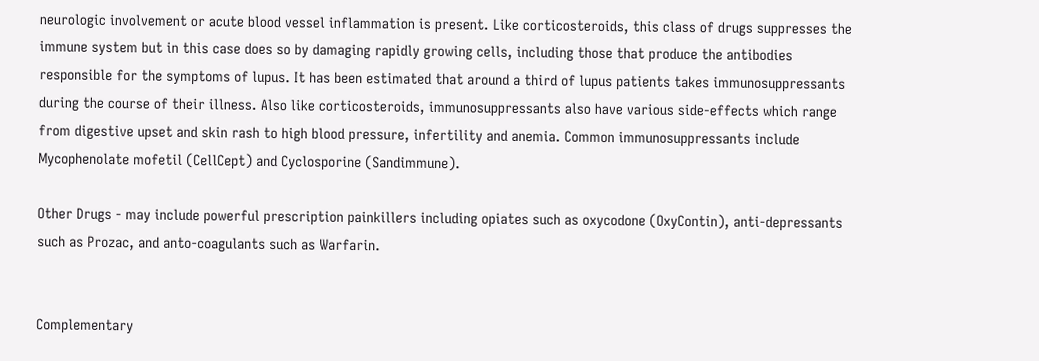neurologic involvement or acute blood vessel inflammation is present. Like corticosteroids, this class of drugs suppresses the immune system but in this case does so by damaging rapidly growing cells, including those that produce the antibodies responsible for the symptoms of lupus. It has been estimated that around a third of lupus patients takes immunosuppressants during the course of their illness. Also like corticosteroids, immunosuppressants also have various side-effects which range from digestive upset and skin rash to high blood pressure, infertility and anemia. Common immunosuppressants include Mycophenolate mofetil (CellCept) and Cyclosporine (Sandimmune).

Other Drugs - may include powerful prescription painkillers including opiates such as oxycodone (OxyContin), anti-depressants such as Prozac, and anto-coagulants such as Warfarin.


Complementary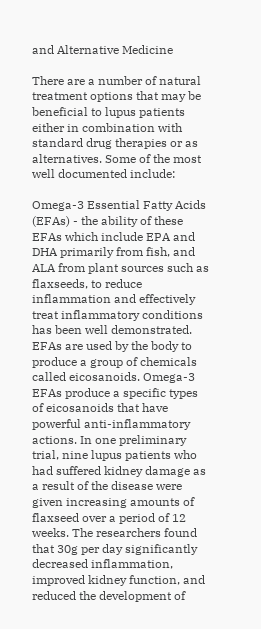and Alternative Medicine

There are a number of natural treatment options that may be beneficial to lupus patients either in combination with standard drug therapies or as alternatives. Some of the most well documented include:

Omega-3 Essential Fatty Acids (EFAs) - the ability of these EFAs which include EPA and DHA primarily from fish, and ALA from plant sources such as flaxseeds, to reduce inflammation and effectively treat inflammatory conditions has been well demonstrated. EFAs are used by the body to produce a group of chemicals called eicosanoids. Omega-3 EFAs produce a specific types of eicosanoids that have powerful anti-inflammatory actions. In one preliminary trial, nine lupus patients who had suffered kidney damage as a result of the disease were given increasing amounts of flaxseed over a period of 12 weeks. The researchers found that 30g per day significantly decreased inflammation, improved kidney function, and reduced the development of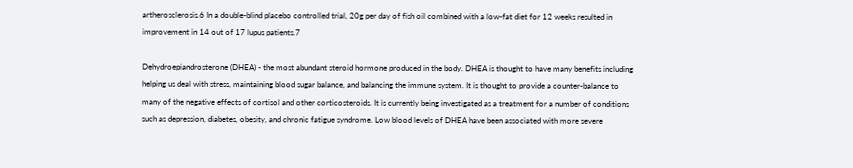artherosclerosis.6 In a double-blind placebo controlled trial, 20g per day of fish oil combined with a low-fat diet for 12 weeks resulted in improvement in 14 out of 17 lupus patients.7

Dehydroepiandrosterone (DHEA) - the most abundant steroid hormone produced in the body. DHEA is thought to have many benefits including helping us deal with stress, maintaining blood sugar balance, and balancing the immune system. It is thought to provide a counter-balance to many of the negative effects of cortisol and other corticosteroids. It is currently being investigated as a treatment for a number of conditions such as depression, diabetes, obesity, and chronic fatigue syndrome. Low blood levels of DHEA have been associated with more severe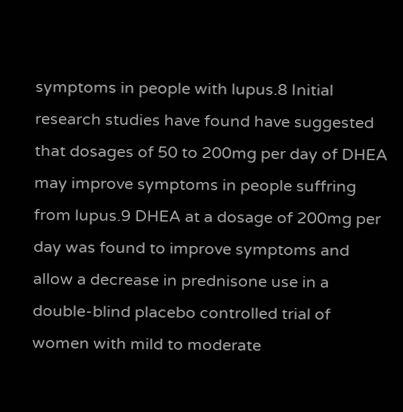symptoms in people with lupus.8 Initial research studies have found have suggested that dosages of 50 to 200mg per day of DHEA may improve symptoms in people suffring from lupus.9 DHEA at a dosage of 200mg per day was found to improve symptoms and allow a decrease in prednisone use in a double-blind placebo controlled trial of women with mild to moderate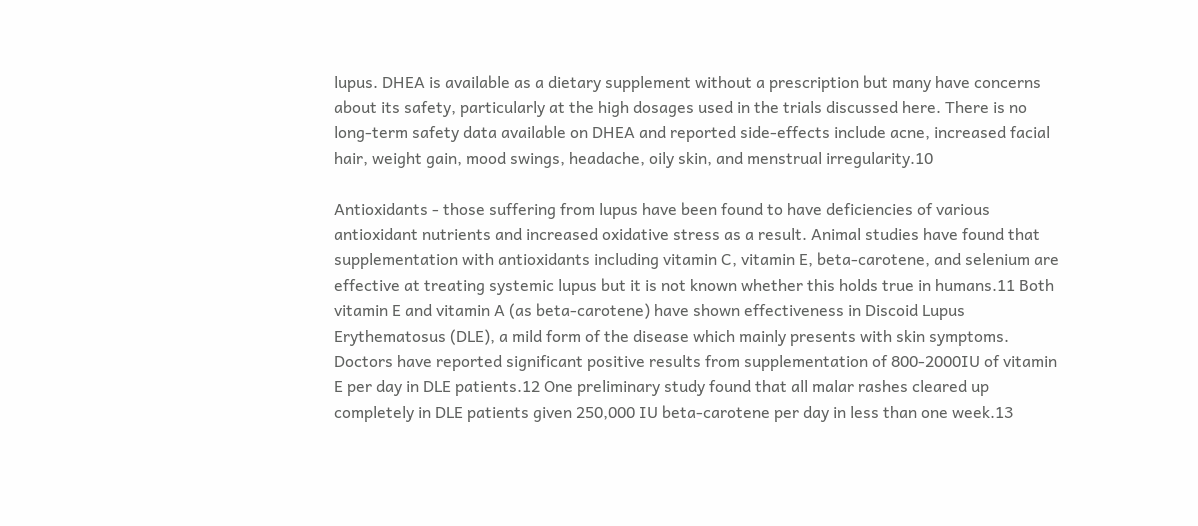lupus. DHEA is available as a dietary supplement without a prescription but many have concerns about its safety, particularly at the high dosages used in the trials discussed here. There is no long-term safety data available on DHEA and reported side-effects include acne, increased facial hair, weight gain, mood swings, headache, oily skin, and menstrual irregularity.10

Antioxidants - those suffering from lupus have been found to have deficiencies of various antioxidant nutrients and increased oxidative stress as a result. Animal studies have found that supplementation with antioxidants including vitamin C, vitamin E, beta-carotene, and selenium are effective at treating systemic lupus but it is not known whether this holds true in humans.11 Both vitamin E and vitamin A (as beta-carotene) have shown effectiveness in Discoid Lupus Erythematosus (DLE), a mild form of the disease which mainly presents with skin symptoms. Doctors have reported significant positive results from supplementation of 800-2000IU of vitamin E per day in DLE patients.12 One preliminary study found that all malar rashes cleared up completely in DLE patients given 250,000 IU beta-carotene per day in less than one week.13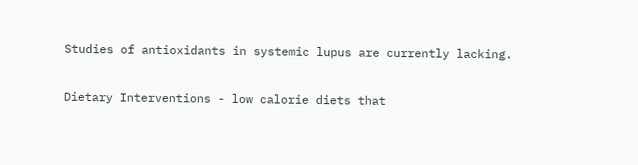Studies of antioxidants in systemic lupus are currently lacking.

Dietary Interventions - low calorie diets that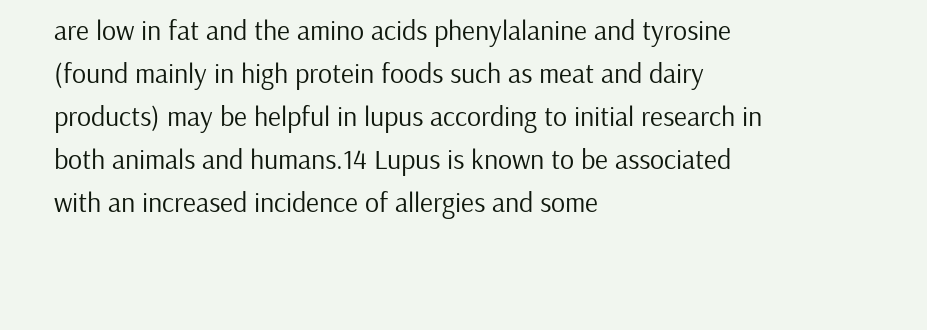are low in fat and the amino acids phenylalanine and tyrosine (found mainly in high protein foods such as meat and dairy products) may be helpful in lupus according to initial research in both animals and humans.14 Lupus is known to be associated with an increased incidence of allergies and some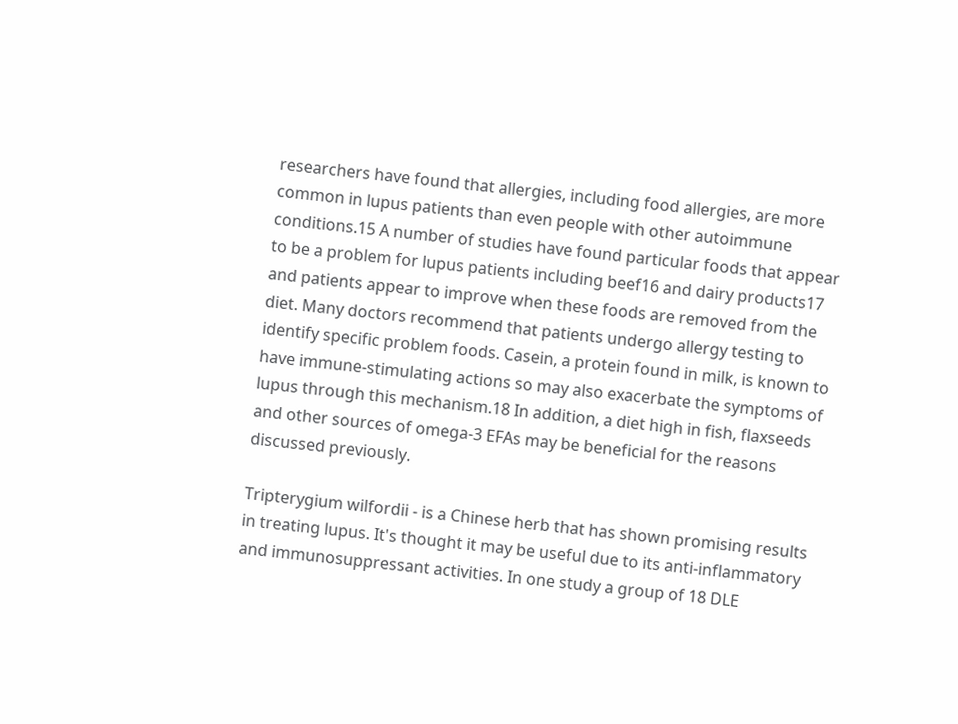researchers have found that allergies, including food allergies, are more common in lupus patients than even people with other autoimmune conditions.15 A number of studies have found particular foods that appear to be a problem for lupus patients including beef16 and dairy products17 and patients appear to improve when these foods are removed from the diet. Many doctors recommend that patients undergo allergy testing to identify specific problem foods. Casein, a protein found in milk, is known to have immune-stimulating actions so may also exacerbate the symptoms of lupus through this mechanism.18 In addition, a diet high in fish, flaxseeds and other sources of omega-3 EFAs may be beneficial for the reasons discussed previously.

Tripterygium wilfordii - is a Chinese herb that has shown promising results in treating lupus. It's thought it may be useful due to its anti-inflammatory and immunosuppressant activities. In one study a group of 18 DLE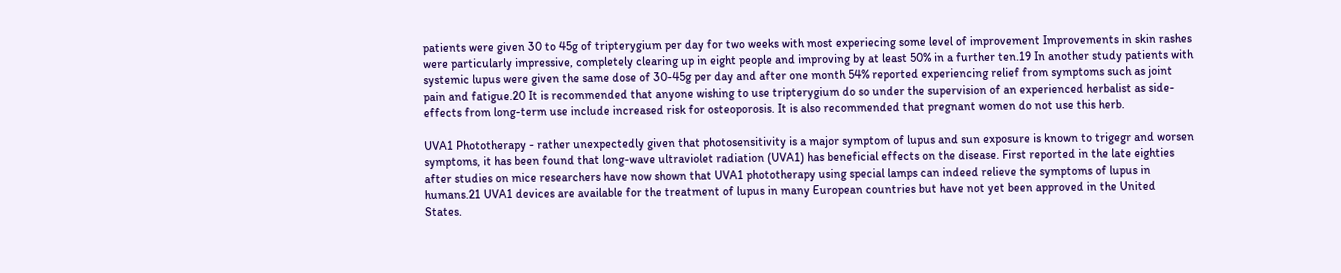patients were given 30 to 45g of tripterygium per day for two weeks with most experiecing some level of improvement Improvements in skin rashes were particularly impressive, completely clearing up in eight people and improving by at least 50% in a further ten.19 In another study patients with systemic lupus were given the same dose of 30-45g per day and after one month 54% reported experiencing relief from symptoms such as joint pain and fatigue.20 It is recommended that anyone wishing to use tripterygium do so under the supervision of an experienced herbalist as side-effects from long-term use include increased risk for osteoporosis. It is also recommended that pregnant women do not use this herb.

UVA1 Phototherapy - rather unexpectedly given that photosensitivity is a major symptom of lupus and sun exposure is known to trigegr and worsen symptoms, it has been found that long-wave ultraviolet radiation (UVA1) has beneficial effects on the disease. First reported in the late eighties after studies on mice researchers have now shown that UVA1 phototherapy using special lamps can indeed relieve the symptoms of lupus in humans.21 UVA1 devices are available for the treatment of lupus in many European countries but have not yet been approved in the United States.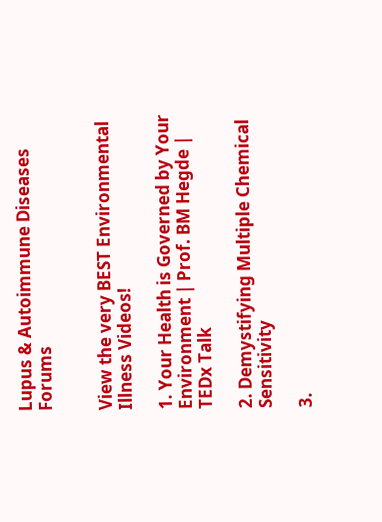Lupus & Autoimmune Diseases Forums


View the very BEST Environmental Illness Videos!

1. Your Health is Governed by Your Environment | Prof. BM Hegde | TEDx Talk

2. Demystifying Multiple Chemical Sensitivity

3.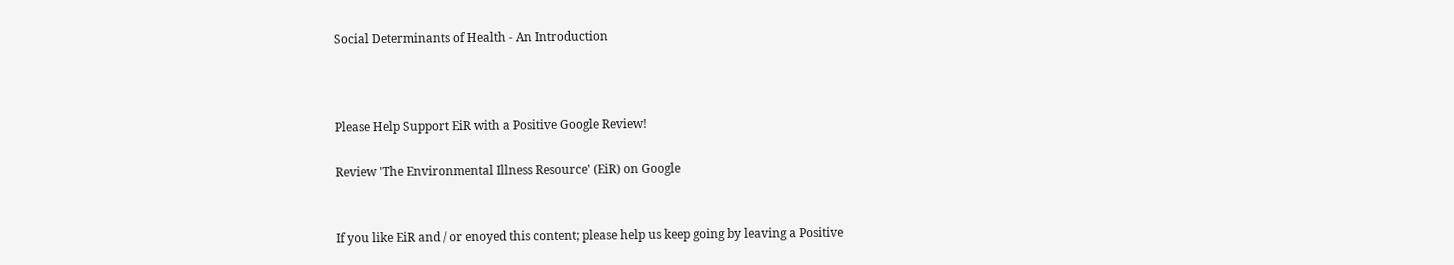Social Determinants of Health - An Introduction



Please Help Support EiR with a Positive Google Review!

Review 'The Environmental Illness Resource' (EiR) on Google


If you like EiR and / or enoyed this content; please help us keep going by leaving a Positive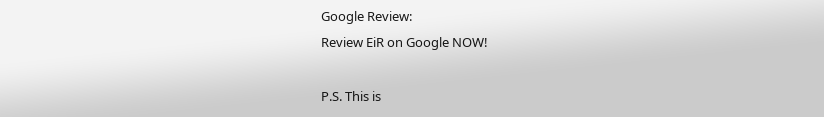Google Review:
Review EiR on Google NOW!

P.S. This is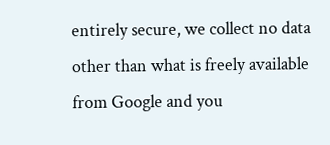entirely secure, we collect no data other than what is freely available from Google and you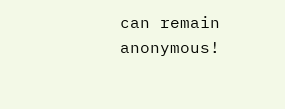can remain anonymous!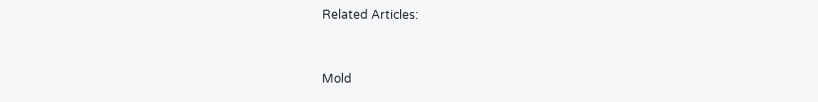Related Articles:


Mold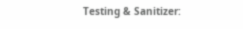Testing & Sanitizer: